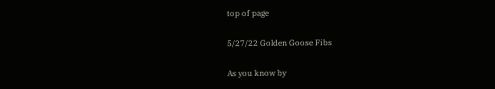top of page

5/27/22 Golden Goose Fibs

As you know by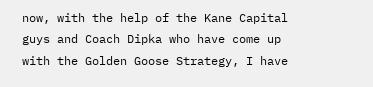now, with the help of the Kane Capital guys and Coach Dipka who have come up with the Golden Goose Strategy, I have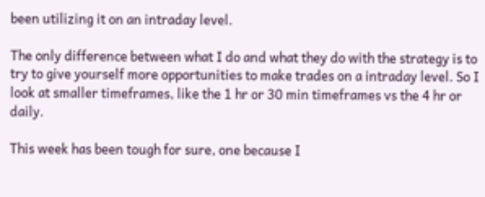been utilizing it on an intraday level.

The only difference between what I do and what they do with the strategy is to try to give yourself more opportunities to make trades on a intraday level. So I look at smaller timeframes, like the 1 hr or 30 min timeframes vs the 4 hr or daily.

This week has been tough for sure, one because I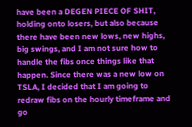have been a DEGEN PIECE OF SHIT, holding onto losers, but also because there have been new lows, new highs, big swings, and I am not sure how to handle the fibs once things like that happen. Since there was a new low on TSLA, I decided that I am going to redraw fibs on the hourly timeframe and go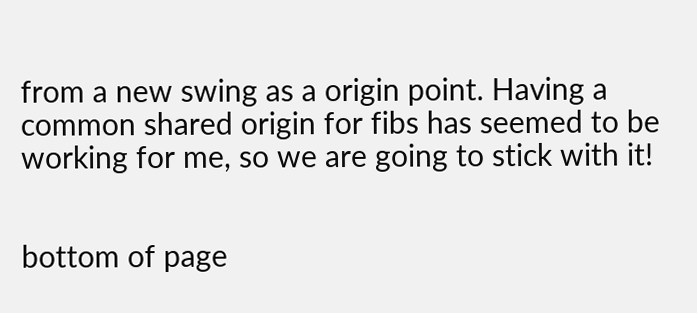from a new swing as a origin point. Having a common shared origin for fibs has seemed to be working for me, so we are going to stick with it!


bottom of page